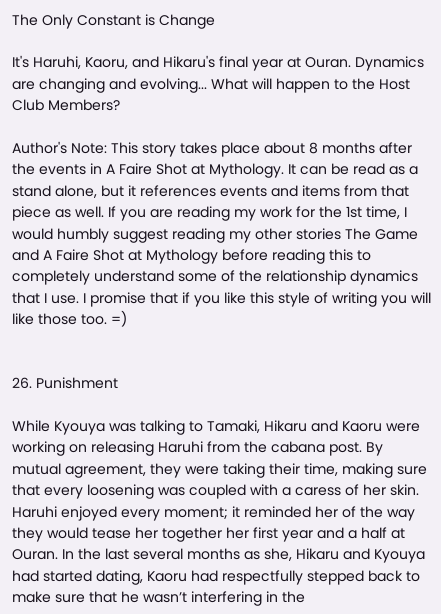The Only Constant is Change

It's Haruhi, Kaoru, and Hikaru's final year at Ouran. Dynamics are changing and evolving... What will happen to the Host Club Members?

Author's Note: This story takes place about 8 months after the events in A Faire Shot at Mythology. It can be read as a stand alone, but it references events and items from that piece as well. If you are reading my work for the 1st time, I would humbly suggest reading my other stories The Game and A Faire Shot at Mythology before reading this to completely understand some of the relationship dynamics that I use. I promise that if you like this style of writing you will like those too. =)


26. Punishment

While Kyouya was talking to Tamaki, Hikaru and Kaoru were working on releasing Haruhi from the cabana post. By mutual agreement, they were taking their time, making sure that every loosening was coupled with a caress of her skin. Haruhi enjoyed every moment; it reminded her of the way they would tease her together her first year and a half at Ouran. In the last several months as she, Hikaru and Kyouya had started dating, Kaoru had respectfully stepped back to make sure that he wasn’t interfering in the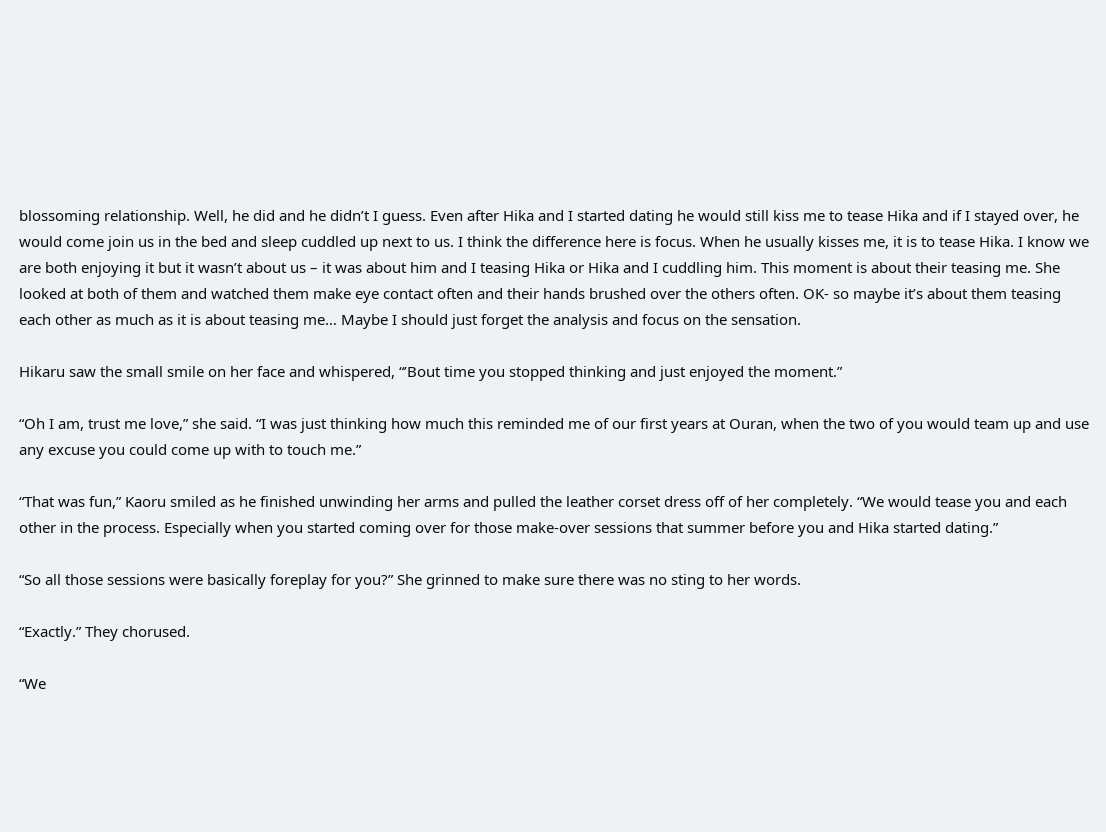blossoming relationship. Well, he did and he didn’t I guess. Even after Hika and I started dating he would still kiss me to tease Hika and if I stayed over, he would come join us in the bed and sleep cuddled up next to us. I think the difference here is focus. When he usually kisses me, it is to tease Hika. I know we are both enjoying it but it wasn’t about us – it was about him and I teasing Hika or Hika and I cuddling him. This moment is about their teasing me. She looked at both of them and watched them make eye contact often and their hands brushed over the others often. OK- so maybe it’s about them teasing each other as much as it is about teasing me… Maybe I should just forget the analysis and focus on the sensation.

Hikaru saw the small smile on her face and whispered, “’Bout time you stopped thinking and just enjoyed the moment.”

“Oh I am, trust me love,” she said. “I was just thinking how much this reminded me of our first years at Ouran, when the two of you would team up and use any excuse you could come up with to touch me.”

“That was fun,” Kaoru smiled as he finished unwinding her arms and pulled the leather corset dress off of her completely. “We would tease you and each other in the process. Especially when you started coming over for those make-over sessions that summer before you and Hika started dating.”

“So all those sessions were basically foreplay for you?” She grinned to make sure there was no sting to her words.

“Exactly.” They chorused.

“We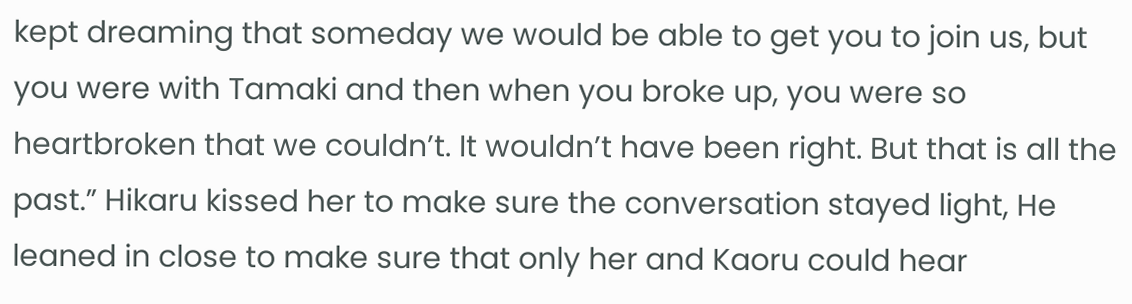kept dreaming that someday we would be able to get you to join us, but you were with Tamaki and then when you broke up, you were so heartbroken that we couldn’t. It wouldn’t have been right. But that is all the past.” Hikaru kissed her to make sure the conversation stayed light, He leaned in close to make sure that only her and Kaoru could hear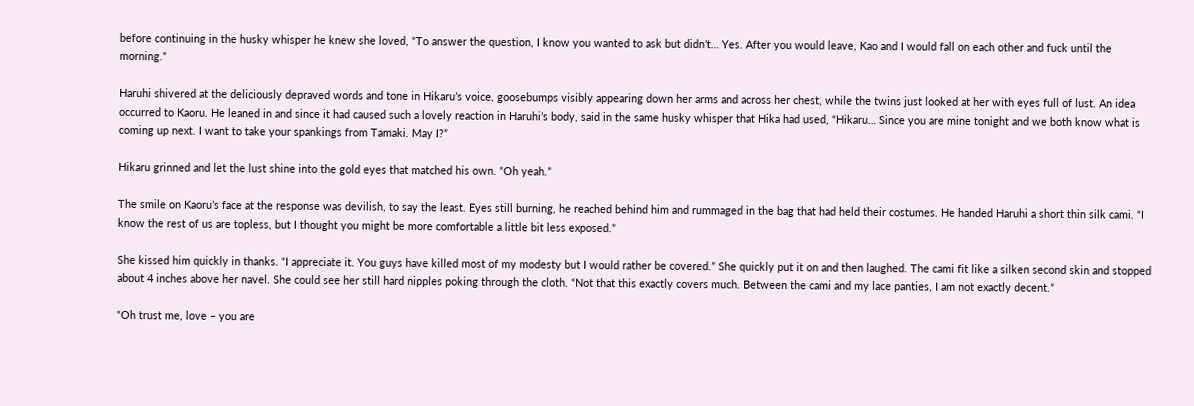before continuing in the husky whisper he knew she loved, “To answer the question, I know you wanted to ask but didn’t… Yes. After you would leave, Kao and I would fall on each other and fuck until the morning.”

Haruhi shivered at the deliciously depraved words and tone in Hikaru’s voice, goosebumps visibly appearing down her arms and across her chest, while the twins just looked at her with eyes full of lust. An idea occurred to Kaoru. He leaned in and since it had caused such a lovely reaction in Haruhi’s body, said in the same husky whisper that Hika had used, “Hikaru… Since you are mine tonight and we both know what is coming up next. I want to take your spankings from Tamaki. May I?”

Hikaru grinned and let the lust shine into the gold eyes that matched his own. “Oh yeah.”

The smile on Kaoru’s face at the response was devilish, to say the least. Eyes still burning, he reached behind him and rummaged in the bag that had held their costumes. He handed Haruhi a short thin silk cami. “I know the rest of us are topless, but I thought you might be more comfortable a little bit less exposed.”

She kissed him quickly in thanks. “I appreciate it. You guys have killed most of my modesty but I would rather be covered.” She quickly put it on and then laughed. The cami fit like a silken second skin and stopped about 4 inches above her navel. She could see her still hard nipples poking through the cloth. “Not that this exactly covers much. Between the cami and my lace panties, I am not exactly decent.”

“Oh trust me, love – you are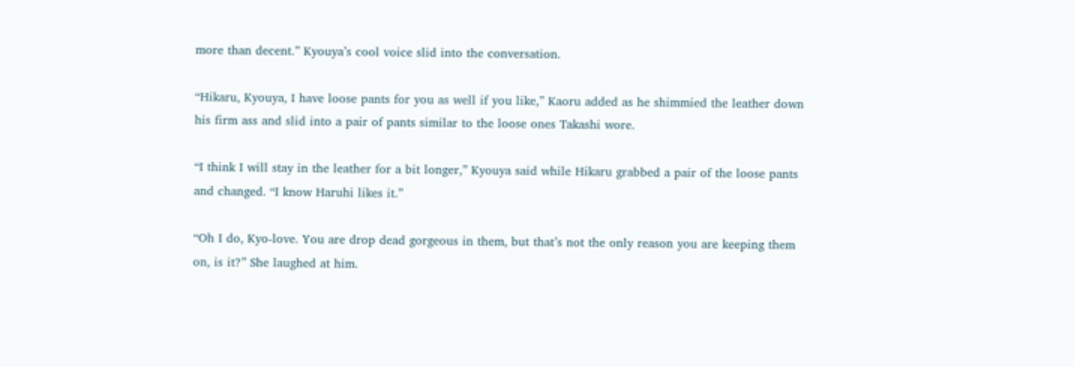more than decent.” Kyouya’s cool voice slid into the conversation.

“Hikaru, Kyouya, I have loose pants for you as well if you like,” Kaoru added as he shimmied the leather down his firm ass and slid into a pair of pants similar to the loose ones Takashi wore.

“I think I will stay in the leather for a bit longer,” Kyouya said while Hikaru grabbed a pair of the loose pants and changed. “I know Haruhi likes it.”

“Oh I do, Kyo-love. You are drop dead gorgeous in them, but that’s not the only reason you are keeping them on, is it?” She laughed at him.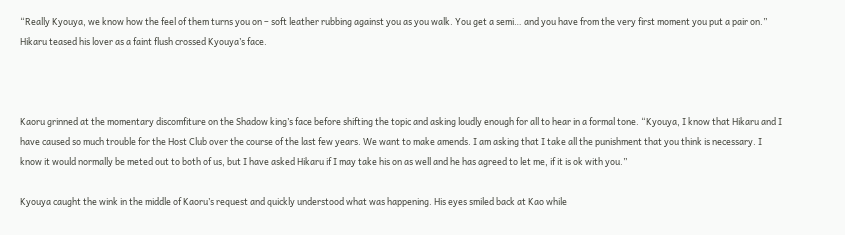“Really Kyouya, we know how the feel of them turns you on – soft leather rubbing against you as you walk. You get a semi… and you have from the very first moment you put a pair on.” Hikaru teased his lover as a faint flush crossed Kyouya’s face.



Kaoru grinned at the momentary discomfiture on the Shadow king’s face before shifting the topic and asking loudly enough for all to hear in a formal tone. “Kyouya, I know that Hikaru and I have caused so much trouble for the Host Club over the course of the last few years. We want to make amends. I am asking that I take all the punishment that you think is necessary. I know it would normally be meted out to both of us, but I have asked Hikaru if I may take his on as well and he has agreed to let me, if it is ok with you.”

Kyouya caught the wink in the middle of Kaoru’s request and quickly understood what was happening. His eyes smiled back at Kao while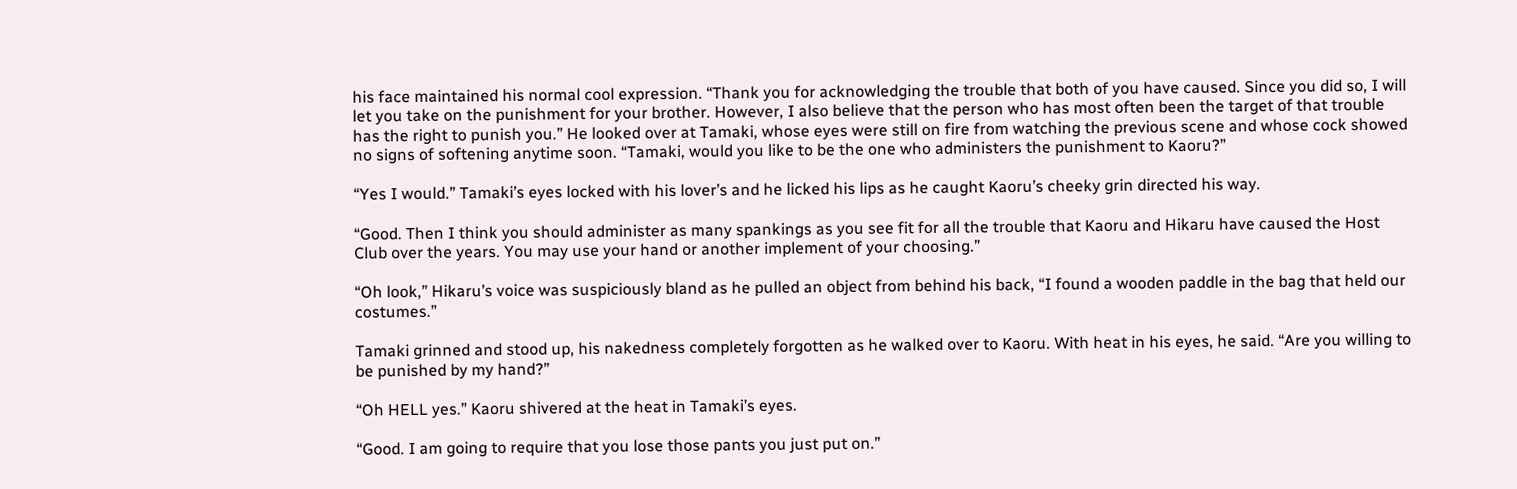his face maintained his normal cool expression. “Thank you for acknowledging the trouble that both of you have caused. Since you did so, I will let you take on the punishment for your brother. However, I also believe that the person who has most often been the target of that trouble has the right to punish you.” He looked over at Tamaki, whose eyes were still on fire from watching the previous scene and whose cock showed no signs of softening anytime soon. “Tamaki, would you like to be the one who administers the punishment to Kaoru?”

“Yes I would.” Tamaki’s eyes locked with his lover’s and he licked his lips as he caught Kaoru’s cheeky grin directed his way.

“Good. Then I think you should administer as many spankings as you see fit for all the trouble that Kaoru and Hikaru have caused the Host Club over the years. You may use your hand or another implement of your choosing.”

“Oh look,” Hikaru’s voice was suspiciously bland as he pulled an object from behind his back, “I found a wooden paddle in the bag that held our costumes.”

Tamaki grinned and stood up, his nakedness completely forgotten as he walked over to Kaoru. With heat in his eyes, he said. “Are you willing to be punished by my hand?”

“Oh HELL yes.” Kaoru shivered at the heat in Tamaki’s eyes.

“Good. I am going to require that you lose those pants you just put on.”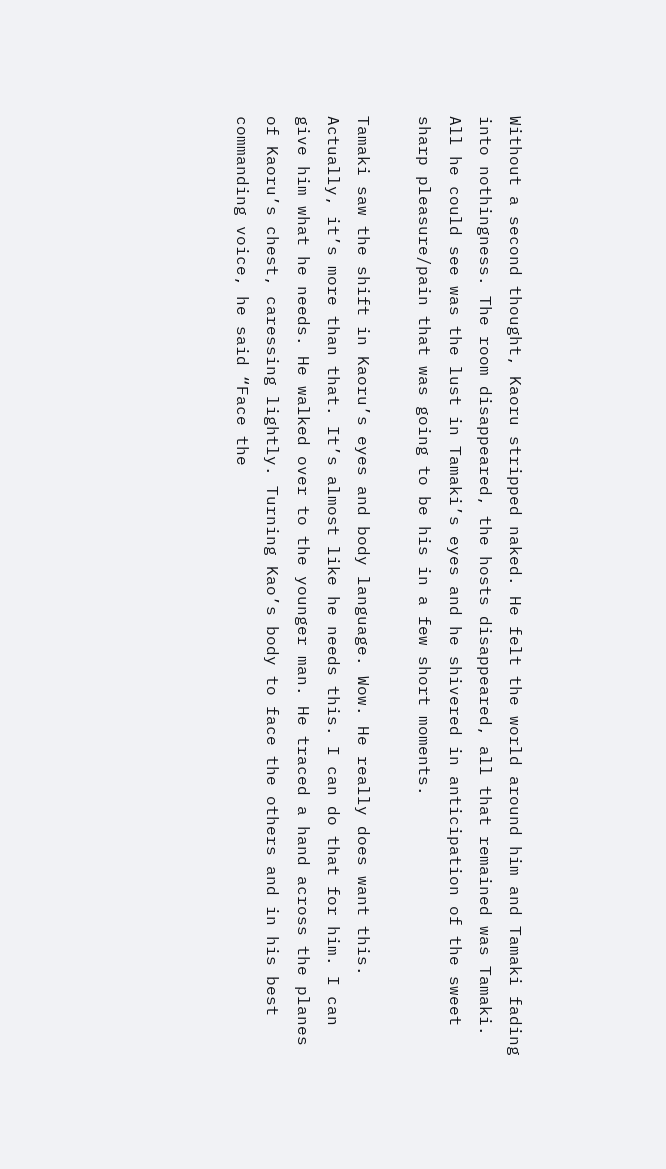Without a second thought, Kaoru stripped naked. He felt the world around him and Tamaki fading into nothingness. The room disappeared, the hosts disappeared, all that remained was Tamaki. All he could see was the lust in Tamaki’s eyes and he shivered in anticipation of the sweet sharp pleasure/pain that was going to be his in a few short moments.

Tamaki saw the shift in Kaoru’s eyes and body language. Wow. He really does want this. Actually, it’s more than that. It’s almost like he needs this. I can do that for him. I can give him what he needs. He walked over to the younger man. He traced a hand across the planes of Kaoru’s chest, caressing lightly. Turning Kao’s body to face the others and in his best commanding voice, he said “Face the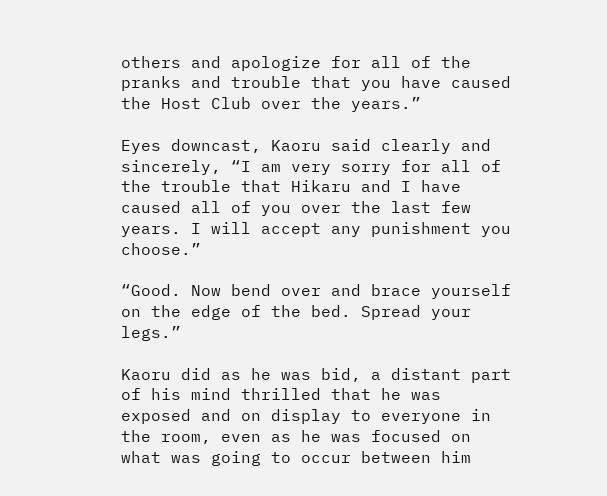others and apologize for all of the pranks and trouble that you have caused the Host Club over the years.”

Eyes downcast, Kaoru said clearly and sincerely, “I am very sorry for all of the trouble that Hikaru and I have caused all of you over the last few years. I will accept any punishment you choose.”

“Good. Now bend over and brace yourself on the edge of the bed. Spread your legs.”

Kaoru did as he was bid, a distant part of his mind thrilled that he was exposed and on display to everyone in the room, even as he was focused on what was going to occur between him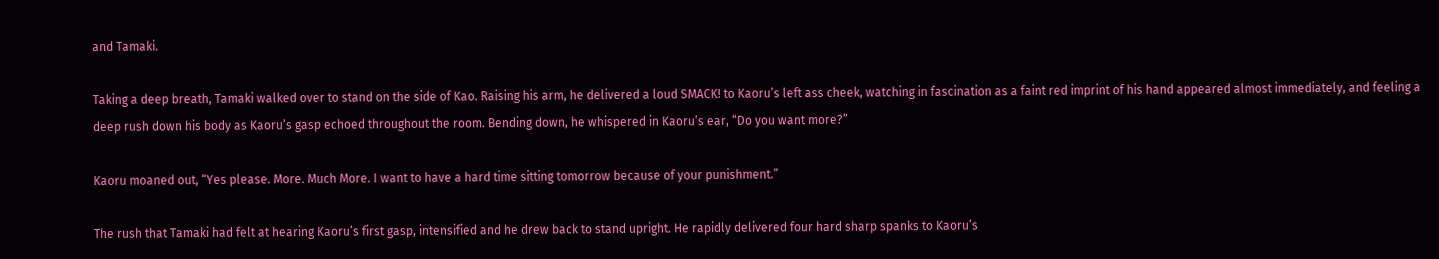and Tamaki.

Taking a deep breath, Tamaki walked over to stand on the side of Kao. Raising his arm, he delivered a loud SMACK! to Kaoru’s left ass cheek, watching in fascination as a faint red imprint of his hand appeared almost immediately, and feeling a deep rush down his body as Kaoru’s gasp echoed throughout the room. Bending down, he whispered in Kaoru’s ear, “Do you want more?”

Kaoru moaned out, “Yes please. More. Much More. I want to have a hard time sitting tomorrow because of your punishment.”

The rush that Tamaki had felt at hearing Kaoru’s first gasp, intensified and he drew back to stand upright. He rapidly delivered four hard sharp spanks to Kaoru’s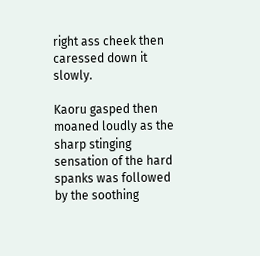right ass cheek then caressed down it slowly.

Kaoru gasped then moaned loudly as the sharp stinging sensation of the hard spanks was followed by the soothing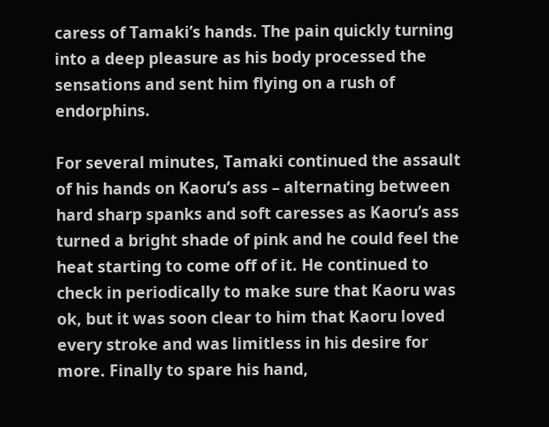caress of Tamaki’s hands. The pain quickly turning into a deep pleasure as his body processed the sensations and sent him flying on a rush of endorphins.

For several minutes, Tamaki continued the assault of his hands on Kaoru’s ass – alternating between hard sharp spanks and soft caresses as Kaoru’s ass turned a bright shade of pink and he could feel the heat starting to come off of it. He continued to check in periodically to make sure that Kaoru was ok, but it was soon clear to him that Kaoru loved every stroke and was limitless in his desire for more. Finally to spare his hand,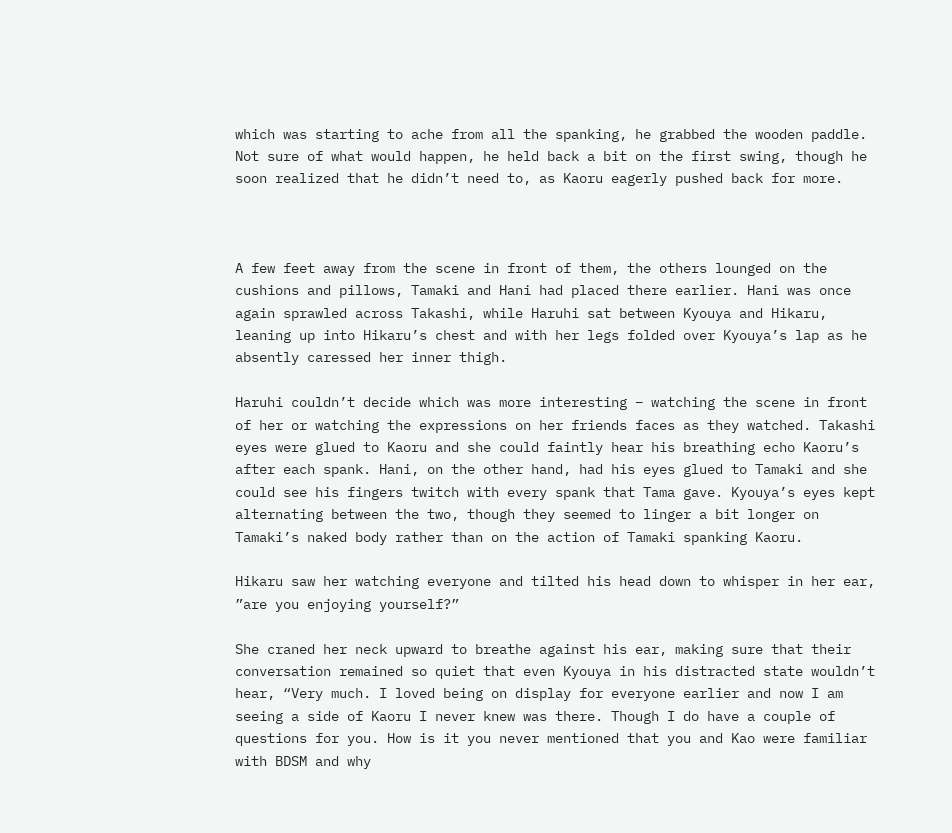which was starting to ache from all the spanking, he grabbed the wooden paddle. Not sure of what would happen, he held back a bit on the first swing, though he soon realized that he didn’t need to, as Kaoru eagerly pushed back for more.



A few feet away from the scene in front of them, the others lounged on the cushions and pillows, Tamaki and Hani had placed there earlier. Hani was once again sprawled across Takashi, while Haruhi sat between Kyouya and Hikaru, leaning up into Hikaru’s chest and with her legs folded over Kyouya’s lap as he absently caressed her inner thigh.

Haruhi couldn’t decide which was more interesting – watching the scene in front of her or watching the expressions on her friends faces as they watched. Takashi eyes were glued to Kaoru and she could faintly hear his breathing echo Kaoru’s after each spank. Hani, on the other hand, had his eyes glued to Tamaki and she could see his fingers twitch with every spank that Tama gave. Kyouya’s eyes kept alternating between the two, though they seemed to linger a bit longer on Tamaki’s naked body rather than on the action of Tamaki spanking Kaoru.

Hikaru saw her watching everyone and tilted his head down to whisper in her ear, ”are you enjoying yourself?”

She craned her neck upward to breathe against his ear, making sure that their conversation remained so quiet that even Kyouya in his distracted state wouldn’t hear, “Very much. I loved being on display for everyone earlier and now I am seeing a side of Kaoru I never knew was there. Though I do have a couple of questions for you. How is it you never mentioned that you and Kao were familiar with BDSM and why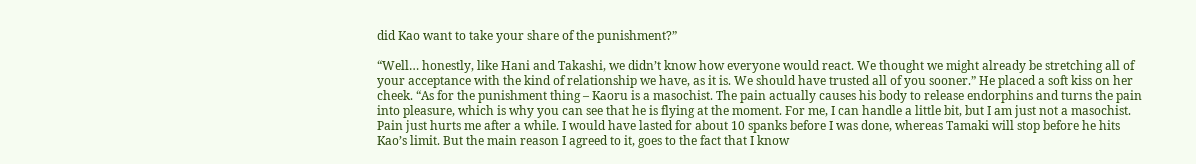did Kao want to take your share of the punishment?”

“Well… honestly, like Hani and Takashi, we didn’t know how everyone would react. We thought we might already be stretching all of your acceptance with the kind of relationship we have, as it is. We should have trusted all of you sooner.” He placed a soft kiss on her cheek. “As for the punishment thing – Kaoru is a masochist. The pain actually causes his body to release endorphins and turns the pain into pleasure, which is why you can see that he is flying at the moment. For me, I can handle a little bit, but I am just not a masochist. Pain just hurts me after a while. I would have lasted for about 10 spanks before I was done, whereas Tamaki will stop before he hits Kao’s limit. But the main reason I agreed to it, goes to the fact that I know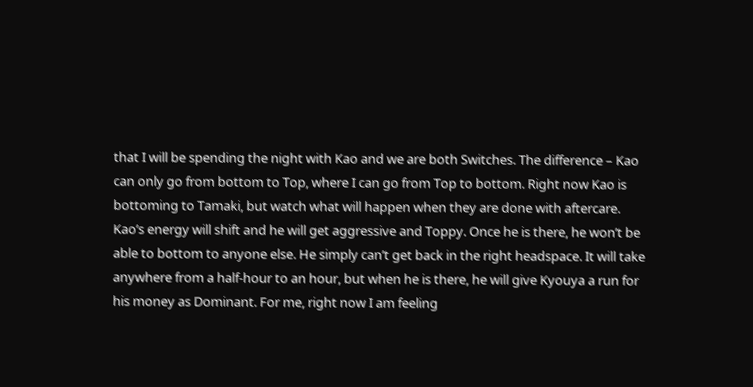that I will be spending the night with Kao and we are both Switches. The difference – Kao can only go from bottom to Top, where I can go from Top to bottom. Right now Kao is bottoming to Tamaki, but watch what will happen when they are done with aftercare. Kao’s energy will shift and he will get aggressive and Toppy. Once he is there, he won’t be able to bottom to anyone else. He simply can’t get back in the right headspace. It will take anywhere from a half-hour to an hour, but when he is there, he will give Kyouya a run for his money as Dominant. For me, right now I am feeling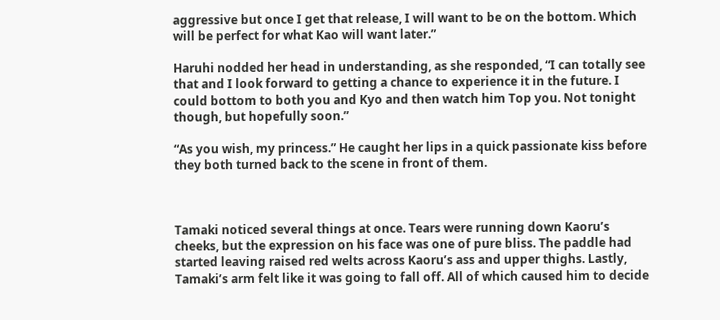aggressive but once I get that release, I will want to be on the bottom. Which will be perfect for what Kao will want later.”

Haruhi nodded her head in understanding, as she responded, “I can totally see that and I look forward to getting a chance to experience it in the future. I could bottom to both you and Kyo and then watch him Top you. Not tonight though, but hopefully soon.”

“As you wish, my princess.” He caught her lips in a quick passionate kiss before they both turned back to the scene in front of them.



Tamaki noticed several things at once. Tears were running down Kaoru’s cheeks, but the expression on his face was one of pure bliss. The paddle had started leaving raised red welts across Kaoru’s ass and upper thighs. Lastly, Tamaki’s arm felt like it was going to fall off. All of which caused him to decide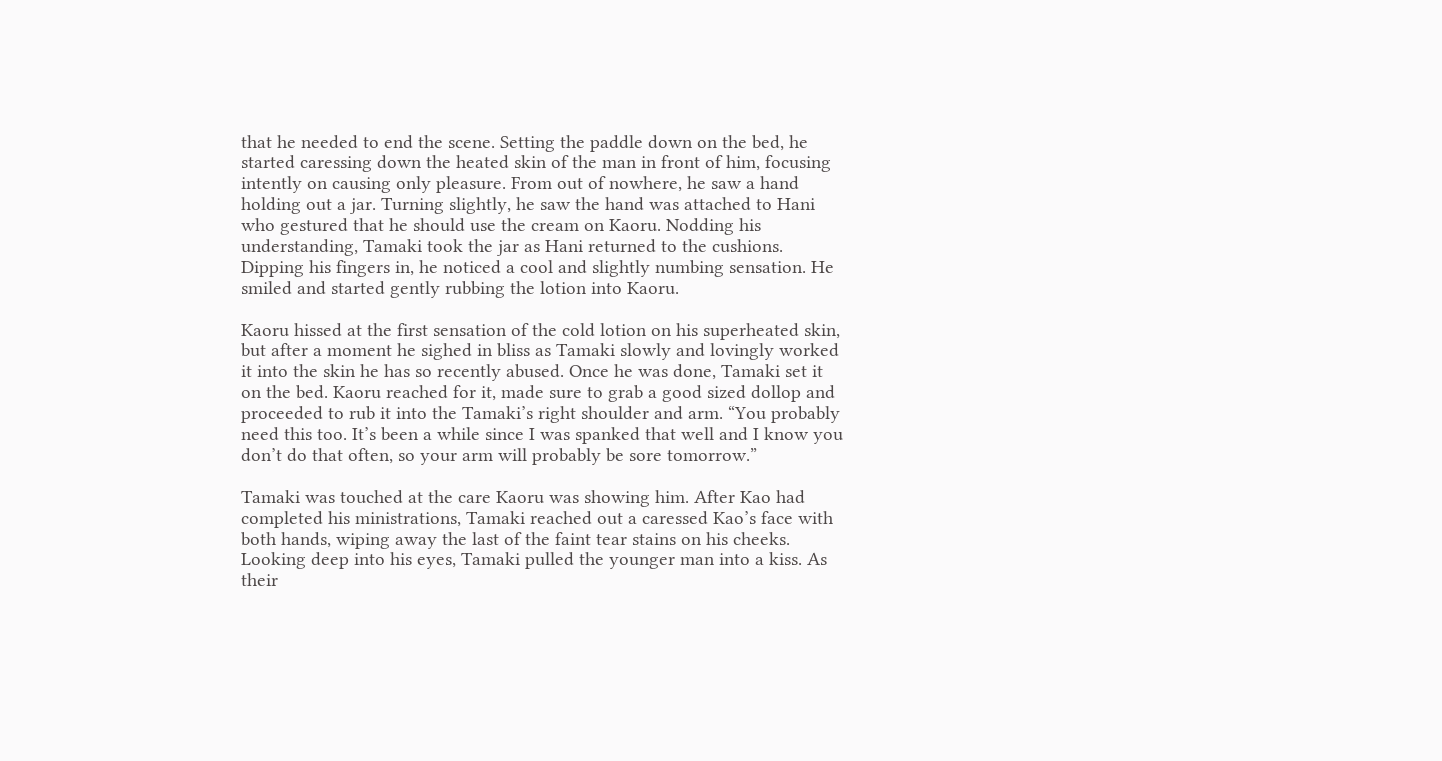that he needed to end the scene. Setting the paddle down on the bed, he started caressing down the heated skin of the man in front of him, focusing intently on causing only pleasure. From out of nowhere, he saw a hand holding out a jar. Turning slightly, he saw the hand was attached to Hani who gestured that he should use the cream on Kaoru. Nodding his understanding, Tamaki took the jar as Hani returned to the cushions. Dipping his fingers in, he noticed a cool and slightly numbing sensation. He smiled and started gently rubbing the lotion into Kaoru.

Kaoru hissed at the first sensation of the cold lotion on his superheated skin, but after a moment he sighed in bliss as Tamaki slowly and lovingly worked it into the skin he has so recently abused. Once he was done, Tamaki set it on the bed. Kaoru reached for it, made sure to grab a good sized dollop and proceeded to rub it into the Tamaki’s right shoulder and arm. “You probably need this too. It’s been a while since I was spanked that well and I know you don’t do that often, so your arm will probably be sore tomorrow.”

Tamaki was touched at the care Kaoru was showing him. After Kao had completed his ministrations, Tamaki reached out a caressed Kao’s face with both hands, wiping away the last of the faint tear stains on his cheeks. Looking deep into his eyes, Tamaki pulled the younger man into a kiss. As their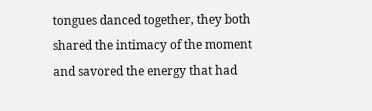tongues danced together, they both shared the intimacy of the moment and savored the energy that had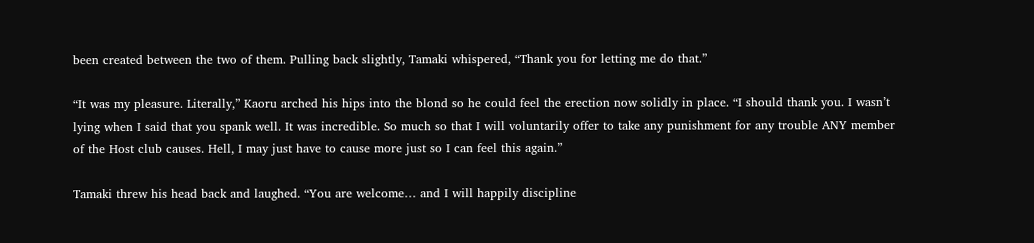been created between the two of them. Pulling back slightly, Tamaki whispered, “Thank you for letting me do that.”

“It was my pleasure. Literally,” Kaoru arched his hips into the blond so he could feel the erection now solidly in place. “I should thank you. I wasn’t lying when I said that you spank well. It was incredible. So much so that I will voluntarily offer to take any punishment for any trouble ANY member of the Host club causes. Hell, I may just have to cause more just so I can feel this again.”

Tamaki threw his head back and laughed. “You are welcome… and I will happily discipline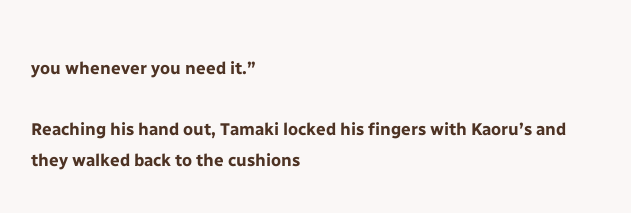you whenever you need it.”

Reaching his hand out, Tamaki locked his fingers with Kaoru’s and they walked back to the cushions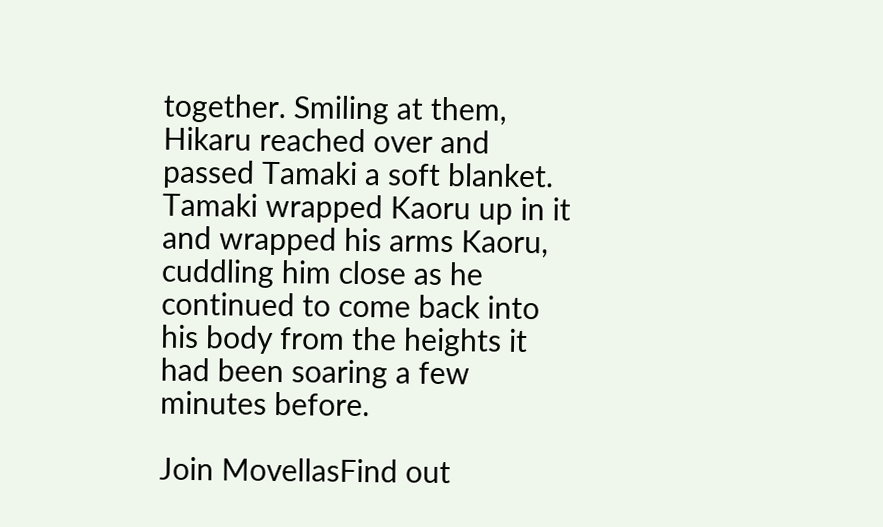together. Smiling at them, Hikaru reached over and passed Tamaki a soft blanket. Tamaki wrapped Kaoru up in it and wrapped his arms Kaoru, cuddling him close as he continued to come back into his body from the heights it had been soaring a few minutes before.

Join MovellasFind out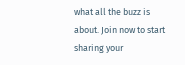what all the buzz is about. Join now to start sharing your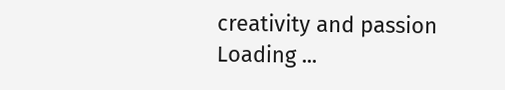creativity and passion
Loading ...